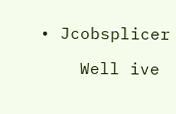• Jcobsplicer

    Well ive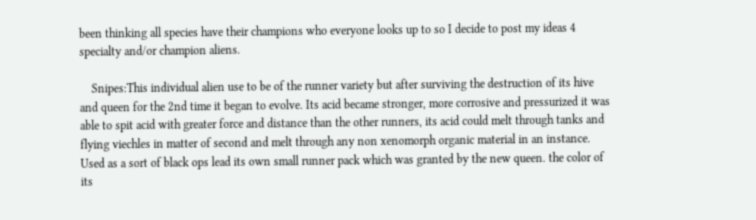been thinking all species have their champions who everyone looks up to so I decide to post my ideas 4 specialty and/or champion aliens.

    Snipes:This individual alien use to be of the runner variety but after surviving the destruction of its hive and queen for the 2nd time it began to evolve. Its acid became stronger, more corrosive and pressurized it was able to spit acid with greater force and distance than the other runners, its acid could melt through tanks and flying viechles in matter of second and melt through any non xenomorph organic material in an instance. Used as a sort of black ops lead its own small runner pack which was granted by the new queen. the color of its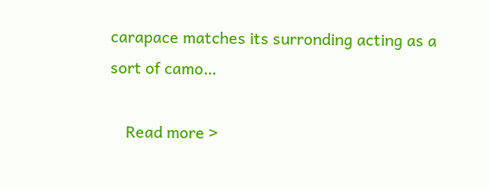carapace matches its surronding acting as a sort of camo…

    Read more >